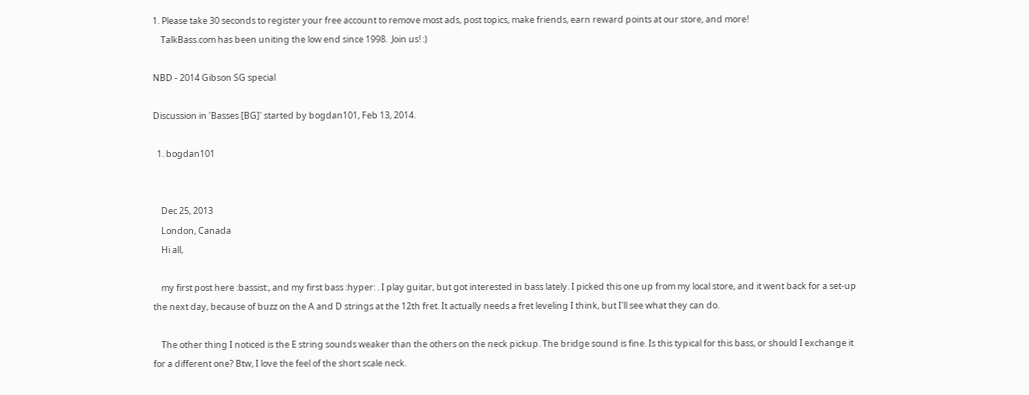1. Please take 30 seconds to register your free account to remove most ads, post topics, make friends, earn reward points at our store, and more!
    TalkBass.com has been uniting the low end since 1998.  Join us! :)

NBD - 2014 Gibson SG special

Discussion in 'Basses [BG]' started by bogdan101, Feb 13, 2014.

  1. bogdan101


    Dec 25, 2013
    London, Canada
    Hi all,

    my first post here :bassist:, and my first bass :hyper: . I play guitar, but got interested in bass lately. I picked this one up from my local store, and it went back for a set-up the next day, because of buzz on the A and D strings at the 12th fret. It actually needs a fret leveling I think, but I'll see what they can do.

    The other thing I noticed is the E string sounds weaker than the others on the neck pickup. The bridge sound is fine. Is this typical for this bass, or should I exchange it for a different one? Btw, I love the feel of the short scale neck.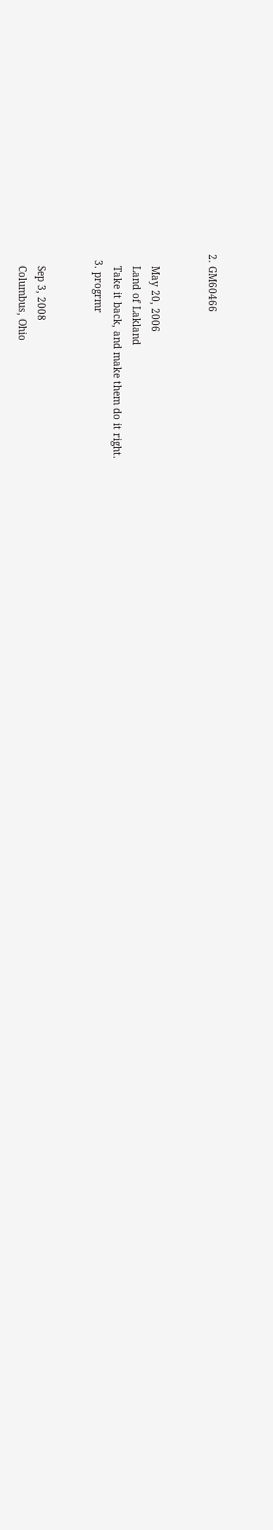2. GM60466


    May 20, 2006
    Land of Lakland
    Take it back, and make them do it right.
  3. progrmr


    Sep 3, 2008
    Columbus, Ohio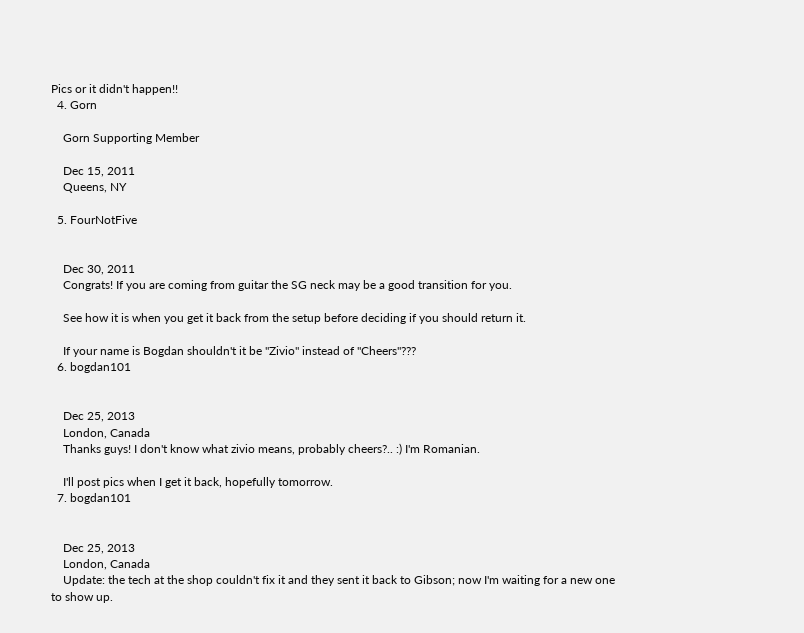Pics or it didn't happen!!
  4. Gorn

    Gorn Supporting Member

    Dec 15, 2011
    Queens, NY

  5. FourNotFive


    Dec 30, 2011
    Congrats! If you are coming from guitar the SG neck may be a good transition for you.

    See how it is when you get it back from the setup before deciding if you should return it.

    If your name is Bogdan shouldn't it be "Zivio" instead of "Cheers"???
  6. bogdan101


    Dec 25, 2013
    London, Canada
    Thanks guys! I don't know what zivio means, probably cheers?.. :) I'm Romanian.

    I'll post pics when I get it back, hopefully tomorrow.
  7. bogdan101


    Dec 25, 2013
    London, Canada
    Update: the tech at the shop couldn't fix it and they sent it back to Gibson; now I'm waiting for a new one to show up.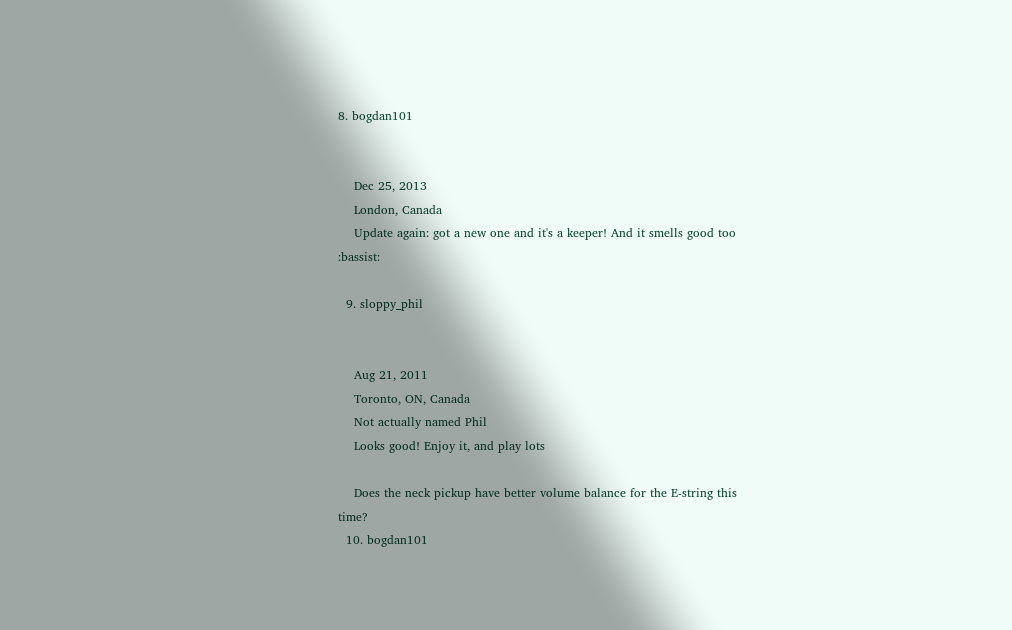8. bogdan101


    Dec 25, 2013
    London, Canada
    Update again: got a new one and it's a keeper! And it smells good too :bassist:

  9. sloppy_phil


    Aug 21, 2011
    Toronto, ON, Canada
    Not actually named Phil
    Looks good! Enjoy it, and play lots

    Does the neck pickup have better volume balance for the E-string this time?
  10. bogdan101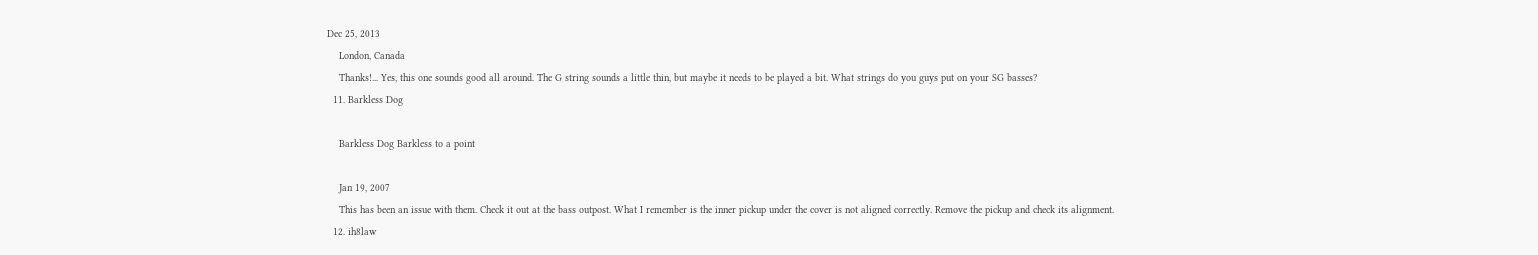Dec 25, 2013
    London, Canada
    Thanks!... Yes, this one sounds good all around. The G string sounds a little thin, but maybe it needs to be played a bit. What strings do you guys put on your SG basses?
  11. Barkless Dog

    Barkless Dog Barkless to a point

    Jan 19, 2007
    This has been an issue with them. Check it out at the bass outpost. What I remember is the inner pickup under the cover is not aligned correctly. Remove the pickup and check its alignment.
  12. ih8law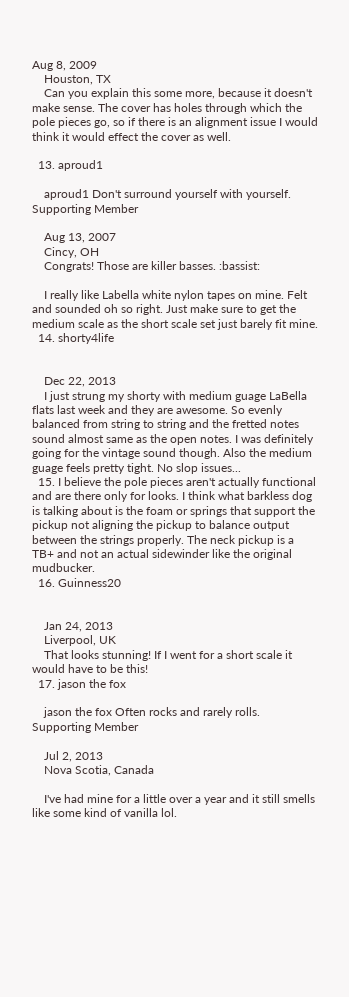Aug 8, 2009
    Houston, TX
    Can you explain this some more, because it doesn't make sense. The cover has holes through which the pole pieces go, so if there is an alignment issue I would think it would effect the cover as well.

  13. aproud1

    aproud1 Don't surround yourself with yourself. Supporting Member

    Aug 13, 2007
    Cincy, OH
    Congrats! Those are killer basses. :bassist:

    I really like Labella white nylon tapes on mine. Felt and sounded oh so right. Just make sure to get the medium scale as the short scale set just barely fit mine.
  14. shorty4life


    Dec 22, 2013
    I just strung my shorty with medium guage LaBella flats last week and they are awesome. So evenly balanced from string to string and the fretted notes sound almost same as the open notes. I was definitely going for the vintage sound though. Also the medium guage feels pretty tight. No slop issues...
  15. I believe the pole pieces aren't actually functional and are there only for looks. I think what barkless dog is talking about is the foam or springs that support the pickup not aligning the pickup to balance output between the strings properly. The neck pickup is a TB+ and not an actual sidewinder like the original mudbucker.
  16. Guinness20


    Jan 24, 2013
    Liverpool, UK
    That looks stunning! If I went for a short scale it would have to be this!
  17. jason the fox

    jason the fox Often rocks and rarely rolls. Supporting Member

    Jul 2, 2013
    Nova Scotia, Canada

    I've had mine for a little over a year and it still smells like some kind of vanilla lol.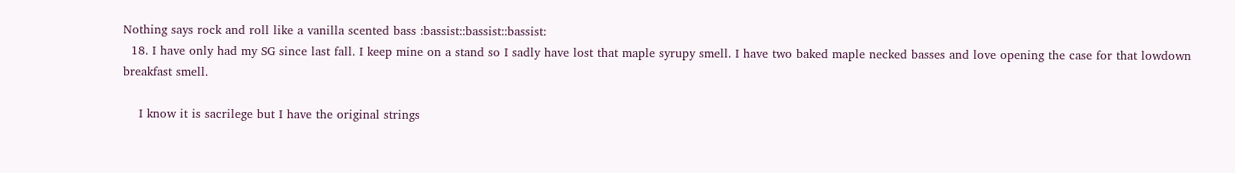Nothing says rock and roll like a vanilla scented bass :bassist::bassist::bassist:
  18. I have only had my SG since last fall. I keep mine on a stand so I sadly have lost that maple syrupy smell. I have two baked maple necked basses and love opening the case for that lowdown breakfast smell.

    I know it is sacrilege but I have the original strings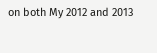on both My 2012 and 2013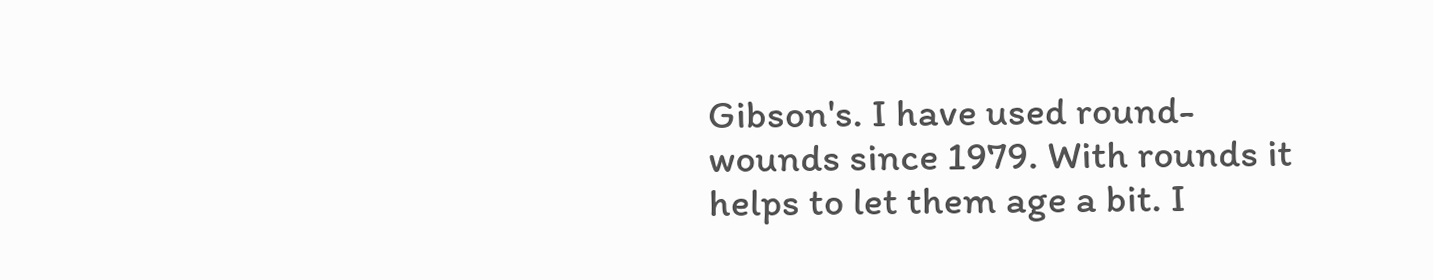Gibson's. I have used round-wounds since 1979. With rounds it helps to let them age a bit. I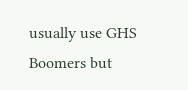usually use GHS Boomers but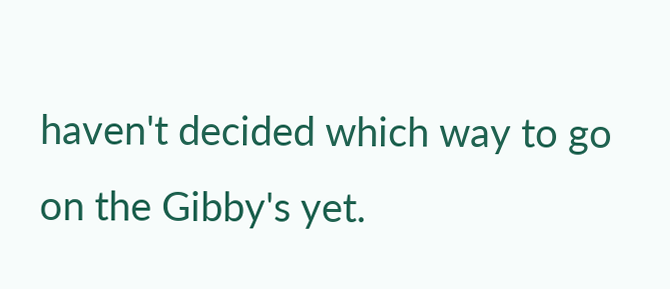haven't decided which way to go on the Gibby's yet.